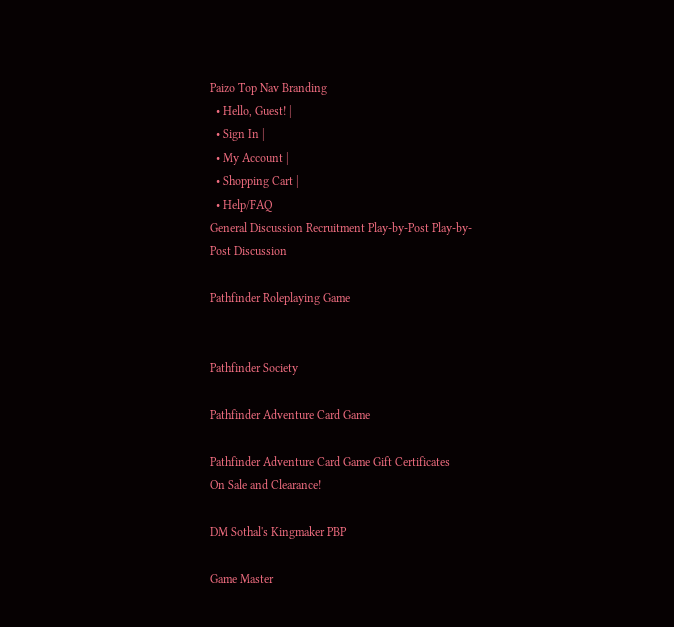Paizo Top Nav Branding
  • Hello, Guest! |
  • Sign In |
  • My Account |
  • Shopping Cart |
  • Help/FAQ
General Discussion Recruitment Play-by-Post Play-by-Post Discussion

Pathfinder Roleplaying Game


Pathfinder Society

Pathfinder Adventure Card Game

Pathfinder Adventure Card Game Gift Certificates
On Sale and Clearance!

DM Sothal's Kingmaker PBP

Game Master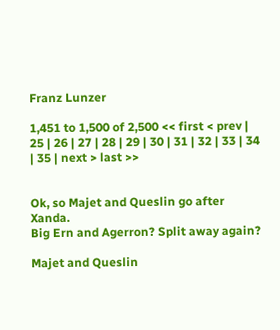Franz Lunzer

1,451 to 1,500 of 2,500 << first < prev | 25 | 26 | 27 | 28 | 29 | 30 | 31 | 32 | 33 | 34 | 35 | next > last >>


Ok, so Majet and Queslin go after Xanda.
Big Ern and Agerron? Split away again?

Majet and Queslin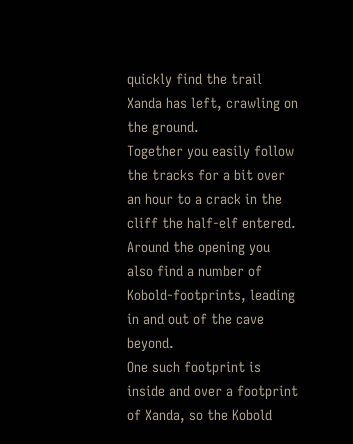quickly find the trail Xanda has left, crawling on the ground.
Together you easily follow the tracks for a bit over an hour to a crack in the cliff the half-elf entered. Around the opening you also find a number of Kobold-footprints, leading in and out of the cave beyond.
One such footprint is inside and over a footprint of Xanda, so the Kobold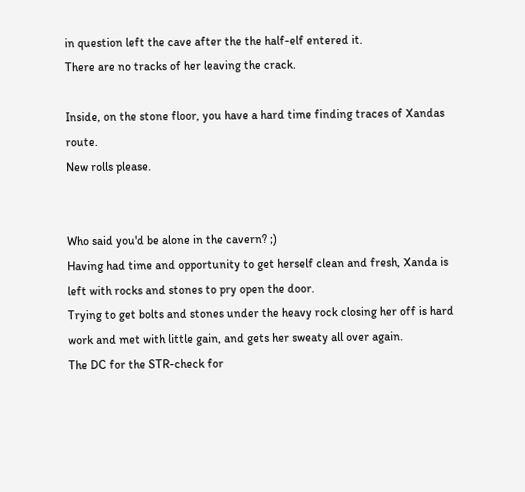in question left the cave after the the half-elf entered it.
There are no tracks of her leaving the crack.

Inside, on the stone floor, you have a hard time finding traces of Xandas route.
New rolls please.


Who said you'd be alone in the cavern? ;)
Having had time and opportunity to get herself clean and fresh, Xanda is left with rocks and stones to pry open the door.
Trying to get bolts and stones under the heavy rock closing her off is hard work and met with little gain, and gets her sweaty all over again.
The DC for the STR-check for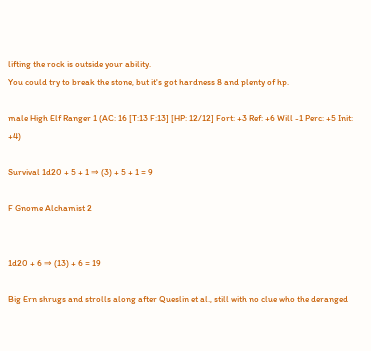lifting the rock is outside your ability.
You could try to break the stone, but it's got hardness 8 and plenty of hp.

male High Elf Ranger 1 (AC: 16 [T:13 F:13] [HP: 12/12] Fort: +3 Ref: +6 Will -1 Perc: +5 Init: +4)

Survival 1d20 + 5 + 1 ⇒ (3) + 5 + 1 = 9

F Gnome Alchamist 2


1d20 + 6 ⇒ (13) + 6 = 19

Big Ern shrugs and strolls along after Queslin et al., still with no clue who the deranged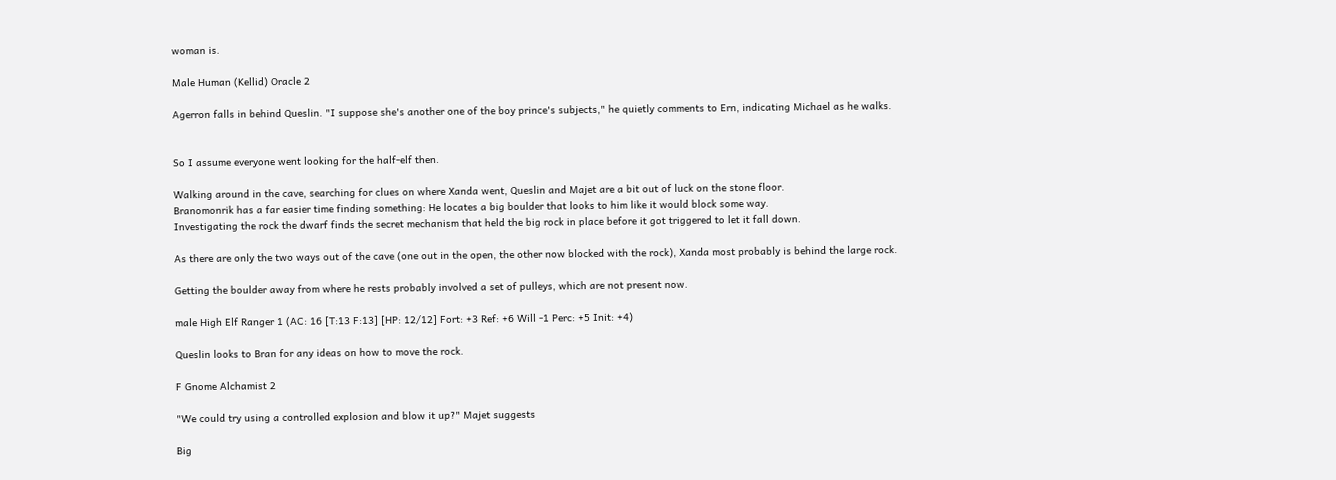woman is.

Male Human (Kellid) Oracle 2

Agerron falls in behind Queslin. "I suppose she's another one of the boy prince's subjects," he quietly comments to Ern, indicating Michael as he walks.


So I assume everyone went looking for the half-elf then.

Walking around in the cave, searching for clues on where Xanda went, Queslin and Majet are a bit out of luck on the stone floor.
Branomonrik has a far easier time finding something: He locates a big boulder that looks to him like it would block some way.
Investigating the rock the dwarf finds the secret mechanism that held the big rock in place before it got triggered to let it fall down.

As there are only the two ways out of the cave (one out in the open, the other now blocked with the rock), Xanda most probably is behind the large rock.

Getting the boulder away from where he rests probably involved a set of pulleys, which are not present now.

male High Elf Ranger 1 (AC: 16 [T:13 F:13] [HP: 12/12] Fort: +3 Ref: +6 Will -1 Perc: +5 Init: +4)

Queslin looks to Bran for any ideas on how to move the rock.

F Gnome Alchamist 2

"We could try using a controlled explosion and blow it up?" Majet suggests

Big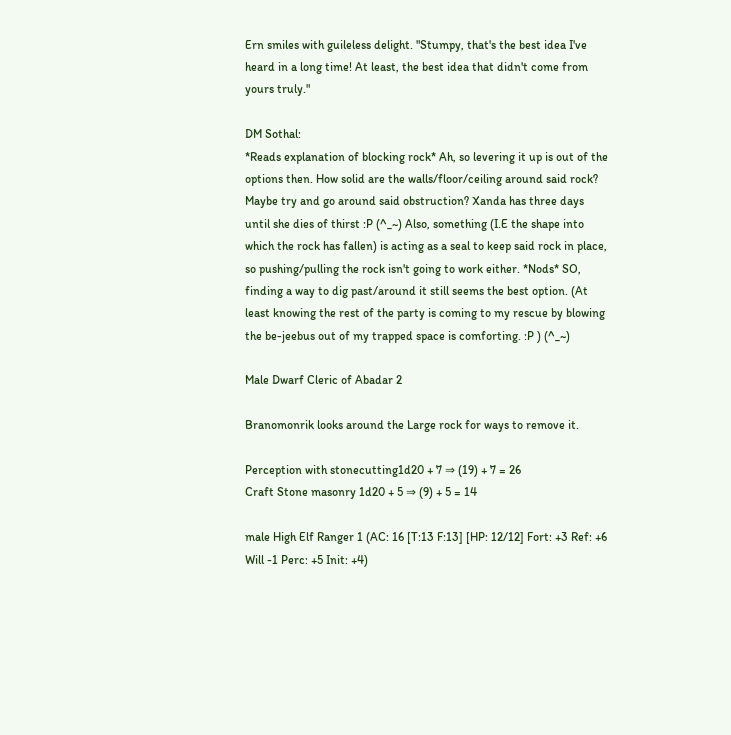Ern smiles with guileless delight. "Stumpy, that's the best idea I've heard in a long time! At least, the best idea that didn't come from yours truly."

DM Sothal:
*Reads explanation of blocking rock* Ah, so levering it up is out of the options then. How solid are the walls/floor/ceiling around said rock? Maybe try and go around said obstruction? Xanda has three days until she dies of thirst :P (^_~) Also, something (I.E the shape into which the rock has fallen) is acting as a seal to keep said rock in place, so pushing/pulling the rock isn't going to work either. *Nods* SO, finding a way to dig past/around it still seems the best option. (At least knowing the rest of the party is coming to my rescue by blowing the be-jeebus out of my trapped space is comforting. :P ) (^_~)

Male Dwarf Cleric of Abadar 2

Branomonrik looks around the Large rock for ways to remove it.

Perception with stonecutting1d20 + 7 ⇒ (19) + 7 = 26
Craft Stone masonry 1d20 + 5 ⇒ (9) + 5 = 14

male High Elf Ranger 1 (AC: 16 [T:13 F:13] [HP: 12/12] Fort: +3 Ref: +6 Will -1 Perc: +5 Init: +4)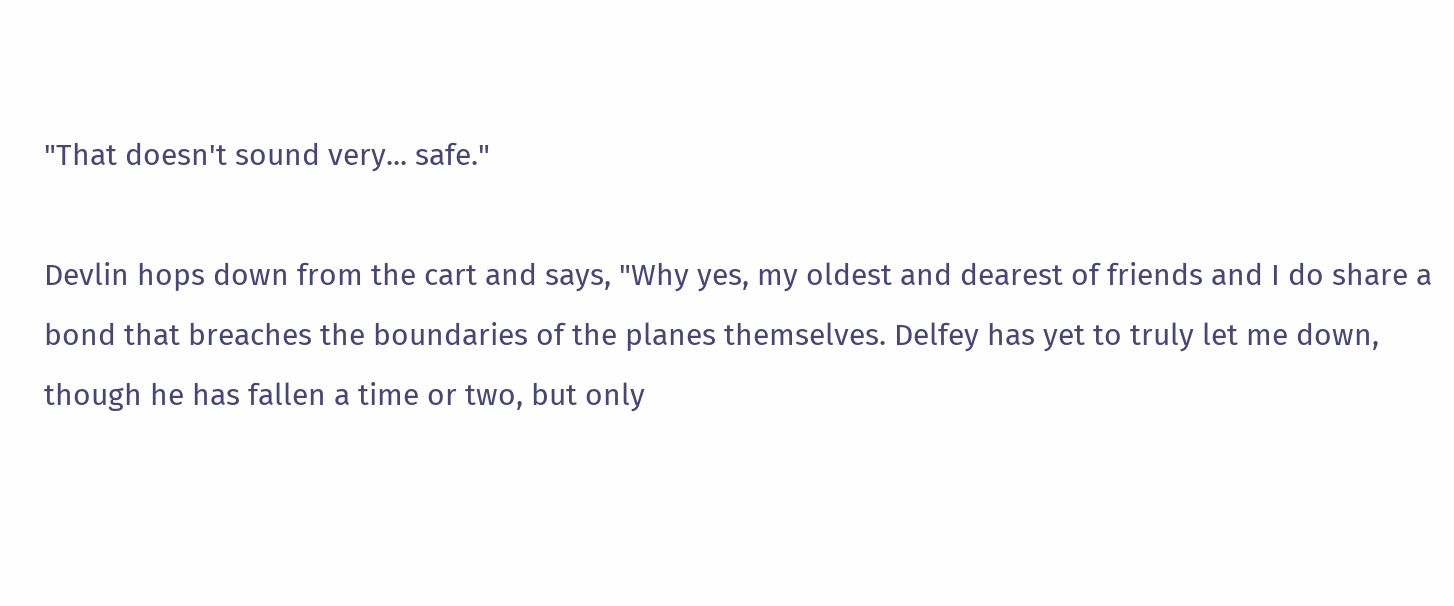"That doesn't sound very... safe."

Devlin hops down from the cart and says, "Why yes, my oldest and dearest of friends and I do share a bond that breaches the boundaries of the planes themselves. Delfey has yet to truly let me down, though he has fallen a time or two, but only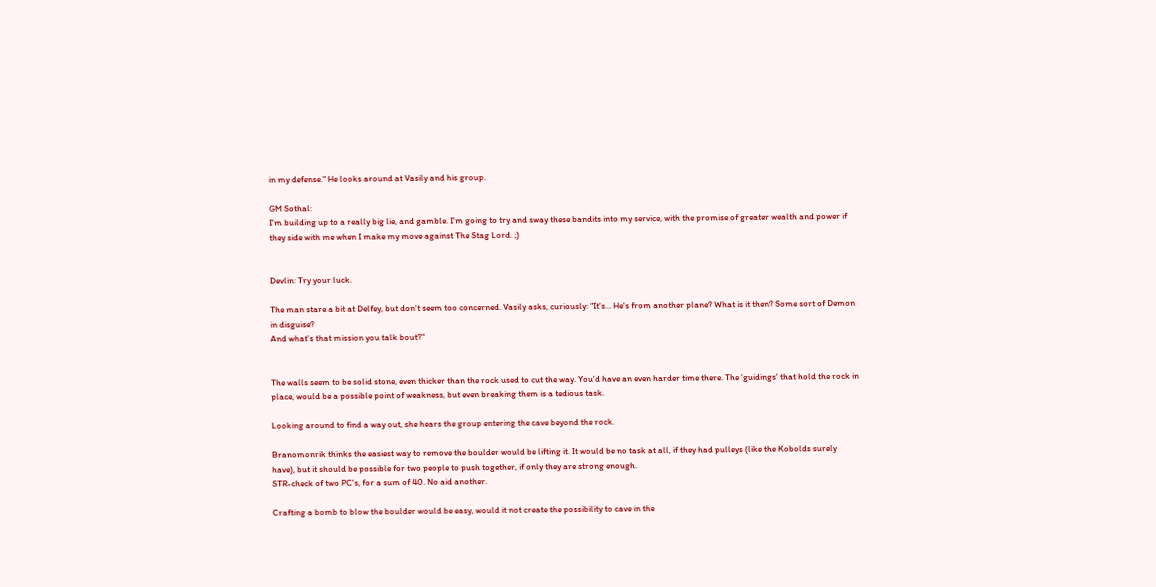in my defense." He looks around at Vasily and his group.

GM Sothal:
I'm building up to a really big lie, and gamble. I'm going to try and sway these bandits into my service, with the promise of greater wealth and power if they side with me when I make my move against The Stag Lord. ;)


Devlin: Try your luck.

The man stare a bit at Delfey, but don't seem too concerned. Vasily asks, curiously: "It's... He's from another plane? What is it then? Some sort of Demon in disguise?
And what's that mission you talk bout?"


The walls seem to be solid stone, even thicker than the rock used to cut the way. You'd have an even harder time there. The 'guidings' that hold the rock in place, would be a possible point of weakness, but even breaking them is a tedious task.

Looking around to find a way out, she hears the group entering the cave beyond the rock.

Branomonrik thinks the easiest way to remove the boulder would be lifting it. It would be no task at all, if they had pulleys (like the Kobolds surely have), but it should be possible for two people to push together, if only they are strong enough.
STR-check of two PC's, for a sum of 40. No aid another.

Crafting a bomb to blow the boulder would be easy, would it not create the possibility to cave in the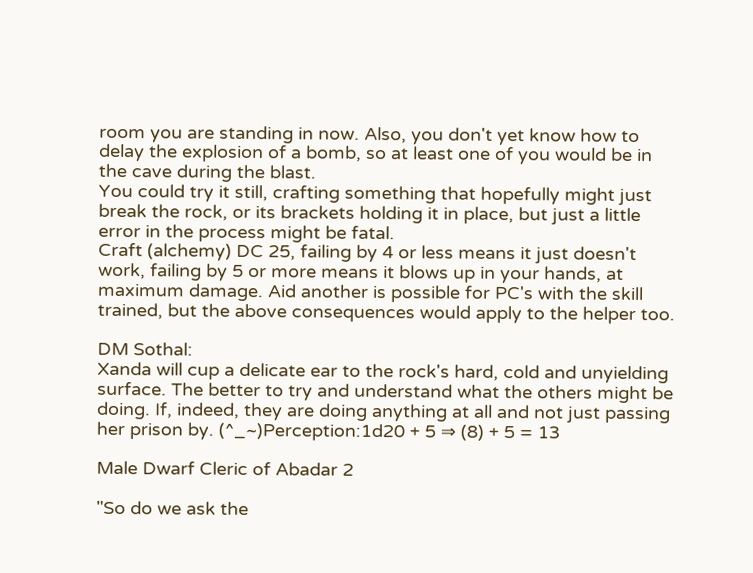room you are standing in now. Also, you don't yet know how to delay the explosion of a bomb, so at least one of you would be in the cave during the blast.
You could try it still, crafting something that hopefully might just break the rock, or its brackets holding it in place, but just a little error in the process might be fatal.
Craft (alchemy) DC 25, failing by 4 or less means it just doesn't work, failing by 5 or more means it blows up in your hands, at maximum damage. Aid another is possible for PC's with the skill trained, but the above consequences would apply to the helper too.

DM Sothal:
Xanda will cup a delicate ear to the rock's hard, cold and unyielding surface. The better to try and understand what the others might be doing. If, indeed, they are doing anything at all and not just passing her prison by. (^_~)Perception:1d20 + 5 ⇒ (8) + 5 = 13

Male Dwarf Cleric of Abadar 2

"So do we ask the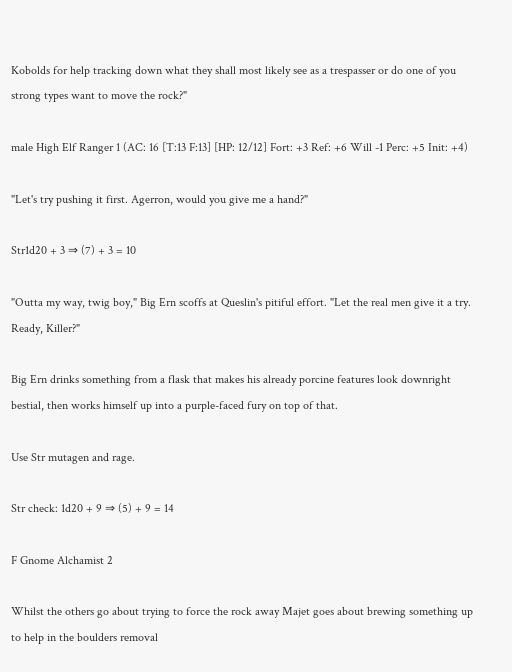Kobolds for help tracking down what they shall most likely see as a trespasser or do one of you strong types want to move the rock?"

male High Elf Ranger 1 (AC: 16 [T:13 F:13] [HP: 12/12] Fort: +3 Ref: +6 Will -1 Perc: +5 Init: +4)

"Let's try pushing it first. Agerron, would you give me a hand?"

Str1d20 + 3 ⇒ (7) + 3 = 10

"Outta my way, twig boy," Big Ern scoffs at Queslin's pitiful effort. "Let the real men give it a try. Ready, Killer?"

Big Ern drinks something from a flask that makes his already porcine features look downright bestial, then works himself up into a purple-faced fury on top of that.

Use Str mutagen and rage.

Str check: 1d20 + 9 ⇒ (5) + 9 = 14

F Gnome Alchamist 2

Whilst the others go about trying to force the rock away Majet goes about brewing something up to help in the boulders removal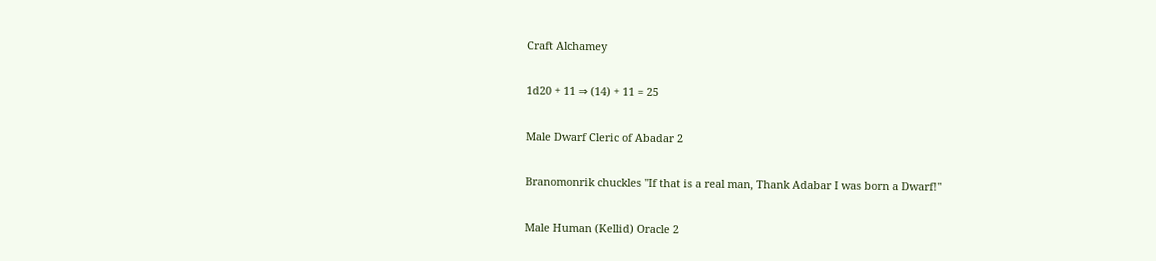Craft Alchamey

1d20 + 11 ⇒ (14) + 11 = 25

Male Dwarf Cleric of Abadar 2

Branomonrik chuckles "If that is a real man, Thank Adabar I was born a Dwarf!"

Male Human (Kellid) Oracle 2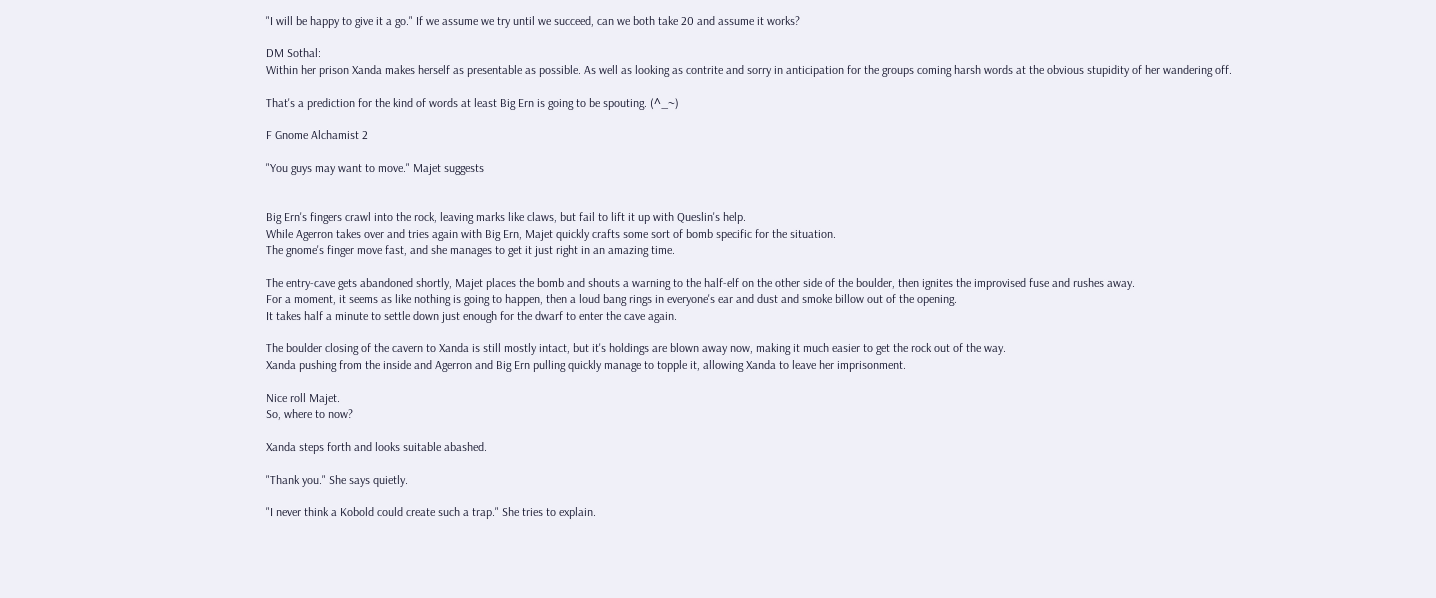"I will be happy to give it a go." If we assume we try until we succeed, can we both take 20 and assume it works?

DM Sothal:
Within her prison Xanda makes herself as presentable as possible. As well as looking as contrite and sorry in anticipation for the groups coming harsh words at the obvious stupidity of her wandering off.

That's a prediction for the kind of words at least Big Ern is going to be spouting. (^_~)

F Gnome Alchamist 2

"You guys may want to move." Majet suggests


Big Ern's fingers crawl into the rock, leaving marks like claws, but fail to lift it up with Queslin's help.
While Agerron takes over and tries again with Big Ern, Majet quickly crafts some sort of bomb specific for the situation.
The gnome's finger move fast, and she manages to get it just right in an amazing time.

The entry-cave gets abandoned shortly, Majet places the bomb and shouts a warning to the half-elf on the other side of the boulder, then ignites the improvised fuse and rushes away.
For a moment, it seems as like nothing is going to happen, then a loud bang rings in everyone's ear and dust and smoke billow out of the opening.
It takes half a minute to settle down just enough for the dwarf to enter the cave again.

The boulder closing of the cavern to Xanda is still mostly intact, but it's holdings are blown away now, making it much easier to get the rock out of the way.
Xanda pushing from the inside and Agerron and Big Ern pulling quickly manage to topple it, allowing Xanda to leave her imprisonment.

Nice roll Majet.
So, where to now?

Xanda steps forth and looks suitable abashed.

"Thank you." She says quietly.

"I never think a Kobold could create such a trap." She tries to explain.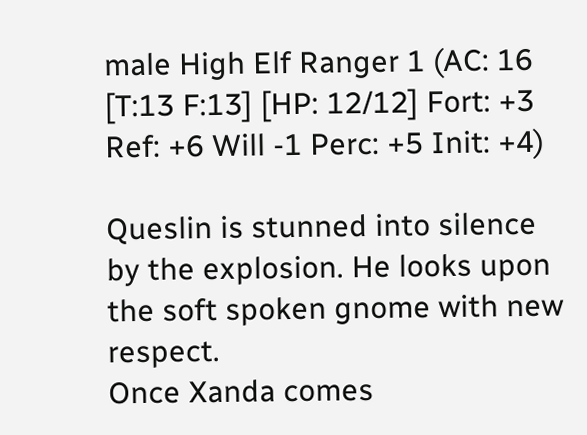male High Elf Ranger 1 (AC: 16 [T:13 F:13] [HP: 12/12] Fort: +3 Ref: +6 Will -1 Perc: +5 Init: +4)

Queslin is stunned into silence by the explosion. He looks upon the soft spoken gnome with new respect.
Once Xanda comes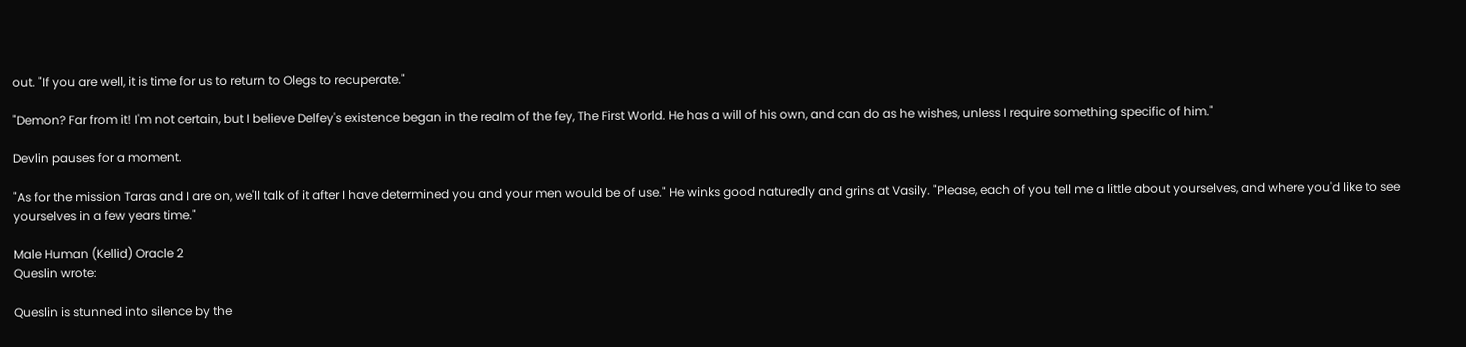out. "If you are well, it is time for us to return to Olegs to recuperate."

"Demon? Far from it! I'm not certain, but I believe Delfey's existence began in the realm of the fey, The First World. He has a will of his own, and can do as he wishes, unless I require something specific of him."

Devlin pauses for a moment.

"As for the mission Taras and I are on, we'll talk of it after I have determined you and your men would be of use." He winks good naturedly and grins at Vasily. "Please, each of you tell me a little about yourselves, and where you'd like to see yourselves in a few years time."

Male Human (Kellid) Oracle 2
Queslin wrote:

Queslin is stunned into silence by the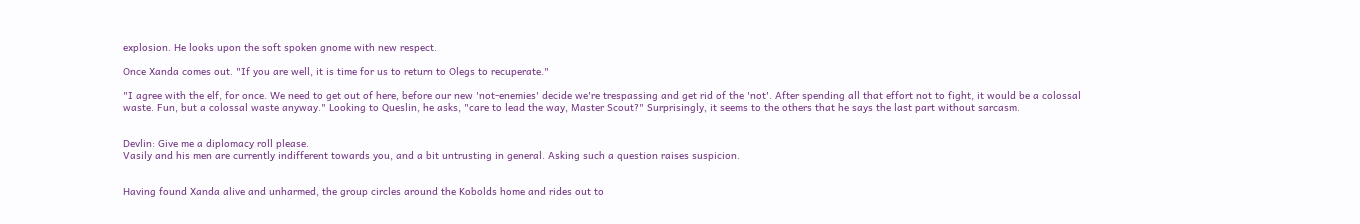explosion. He looks upon the soft spoken gnome with new respect.

Once Xanda comes out. "If you are well, it is time for us to return to Olegs to recuperate."

"I agree with the elf, for once. We need to get out of here, before our new 'not-enemies' decide we're trespassing and get rid of the 'not'. After spending all that effort not to fight, it would be a colossal waste. Fun, but a colossal waste anyway." Looking to Queslin, he asks, "care to lead the way, Master Scout?" Surprisingly, it seems to the others that he says the last part without sarcasm.


Devlin: Give me a diplomacy roll please.
Vasily and his men are currently indifferent towards you, and a bit untrusting in general. Asking such a question raises suspicion.


Having found Xanda alive and unharmed, the group circles around the Kobolds home and rides out to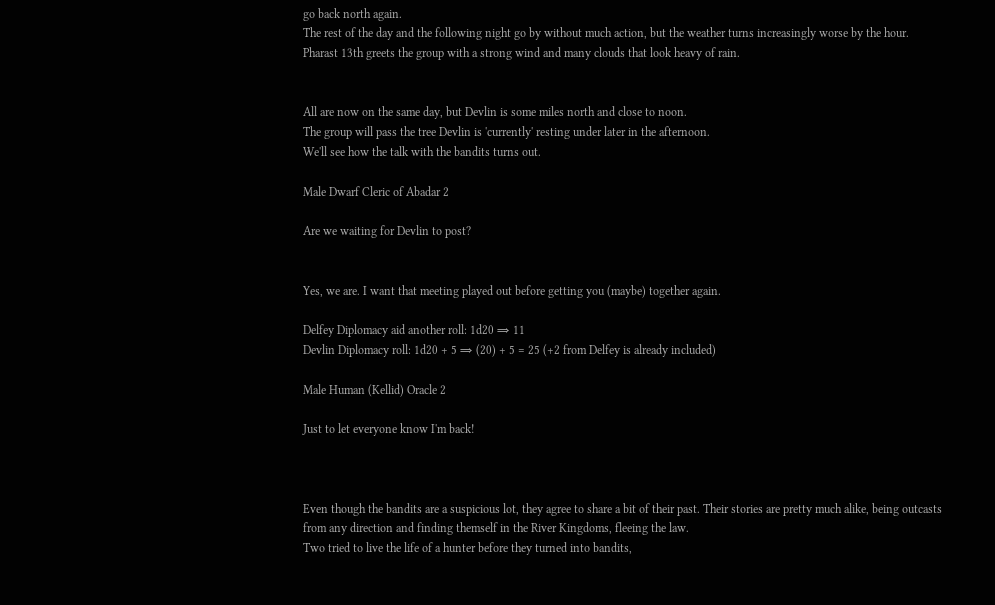go back north again.
The rest of the day and the following night go by without much action, but the weather turns increasingly worse by the hour.
Pharast 13th greets the group with a strong wind and many clouds that look heavy of rain.


All are now on the same day, but Devlin is some miles north and close to noon.
The group will pass the tree Devlin is 'currently' resting under later in the afternoon.
We'll see how the talk with the bandits turns out.

Male Dwarf Cleric of Abadar 2

Are we waiting for Devlin to post?


Yes, we are. I want that meeting played out before getting you (maybe) together again.

Delfey Diplomacy aid another roll: 1d20 ⇒ 11
Devlin Diplomacy roll: 1d20 + 5 ⇒ (20) + 5 = 25 (+2 from Delfey is already included)

Male Human (Kellid) Oracle 2

Just to let everyone know I'm back!



Even though the bandits are a suspicious lot, they agree to share a bit of their past. Their stories are pretty much alike, being outcasts from any direction and finding themself in the River Kingdoms, fleeing the law.
Two tried to live the life of a hunter before they turned into bandits,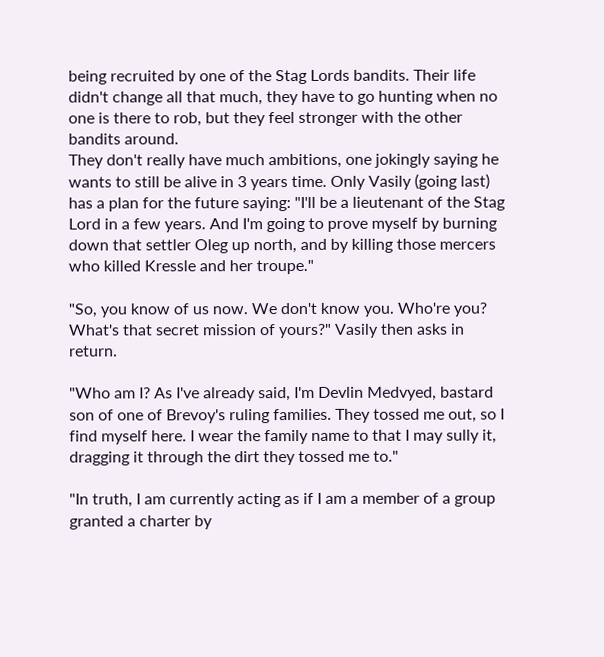being recruited by one of the Stag Lords bandits. Their life didn't change all that much, they have to go hunting when no one is there to rob, but they feel stronger with the other bandits around.
They don't really have much ambitions, one jokingly saying he wants to still be alive in 3 years time. Only Vasily (going last) has a plan for the future saying: "I'll be a lieutenant of the Stag Lord in a few years. And I'm going to prove myself by burning down that settler Oleg up north, and by killing those mercers who killed Kressle and her troupe."

"So, you know of us now. We don't know you. Who're you? What's that secret mission of yours?" Vasily then asks in return.

"Who am I? As I've already said, I'm Devlin Medvyed, bastard son of one of Brevoy's ruling families. They tossed me out, so I find myself here. I wear the family name to that I may sully it, dragging it through the dirt they tossed me to."

"In truth, I am currently acting as if I am a member of a group granted a charter by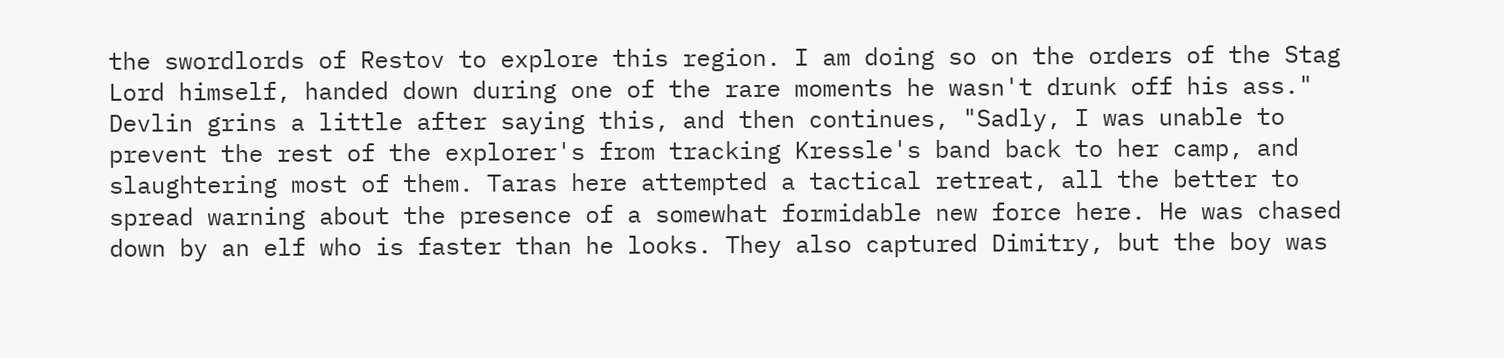the swordlords of Restov to explore this region. I am doing so on the orders of the Stag Lord himself, handed down during one of the rare moments he wasn't drunk off his ass." Devlin grins a little after saying this, and then continues, "Sadly, I was unable to prevent the rest of the explorer's from tracking Kressle's band back to her camp, and slaughtering most of them. Taras here attempted a tactical retreat, all the better to spread warning about the presence of a somewhat formidable new force here. He was chased down by an elf who is faster than he looks. They also captured Dimitry, but the boy was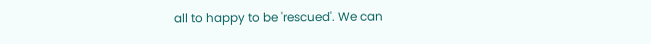all to happy to be 'rescued'. We can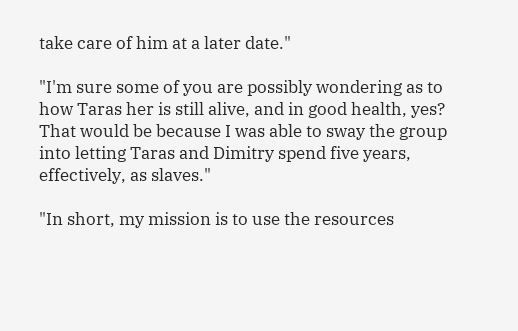take care of him at a later date."

"I'm sure some of you are possibly wondering as to how Taras her is still alive, and in good health, yes? That would be because I was able to sway the group into letting Taras and Dimitry spend five years, effectively, as slaves."

"In short, my mission is to use the resources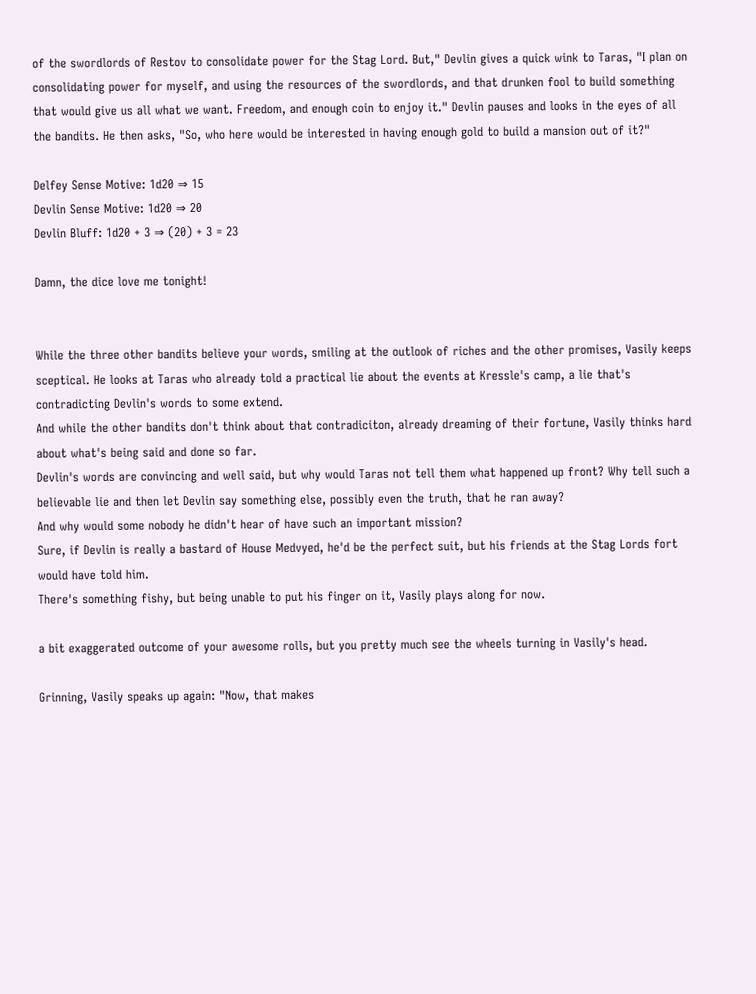of the swordlords of Restov to consolidate power for the Stag Lord. But," Devlin gives a quick wink to Taras, "I plan on consolidating power for myself, and using the resources of the swordlords, and that drunken fool to build something that would give us all what we want. Freedom, and enough coin to enjoy it." Devlin pauses and looks in the eyes of all the bandits. He then asks, "So, who here would be interested in having enough gold to build a mansion out of it?"

Delfey Sense Motive: 1d20 ⇒ 15
Devlin Sense Motive: 1d20 ⇒ 20
Devlin Bluff: 1d20 + 3 ⇒ (20) + 3 = 23

Damn, the dice love me tonight!


While the three other bandits believe your words, smiling at the outlook of riches and the other promises, Vasily keeps sceptical. He looks at Taras who already told a practical lie about the events at Kressle's camp, a lie that's contradicting Devlin's words to some extend.
And while the other bandits don't think about that contradiciton, already dreaming of their fortune, Vasily thinks hard about what's being said and done so far.
Devlin's words are convincing and well said, but why would Taras not tell them what happened up front? Why tell such a believable lie and then let Devlin say something else, possibly even the truth, that he ran away?
And why would some nobody he didn't hear of have such an important mission?
Sure, if Devlin is really a bastard of House Medvyed, he'd be the perfect suit, but his friends at the Stag Lords fort would have told him.
There's something fishy, but being unable to put his finger on it, Vasily plays along for now.

a bit exaggerated outcome of your awesome rolls, but you pretty much see the wheels turning in Vasily's head.

Grinning, Vasily speaks up again: "Now, that makes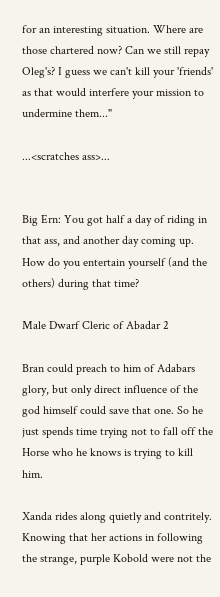for an interesting situation. Where are those chartered now? Can we still repay Oleg's? I guess we can't kill your 'friends' as that would interfere your mission to undermine them..."

...<scratches ass>...


Big Ern: You got half a day of riding in that ass, and another day coming up. How do you entertain yourself (and the others) during that time?

Male Dwarf Cleric of Abadar 2

Bran could preach to him of Adabars glory, but only direct influence of the god himself could save that one. So he just spends time trying not to fall off the Horse who he knows is trying to kill him.

Xanda rides along quietly and contritely. Knowing that her actions in following the strange, purple Kobold were not the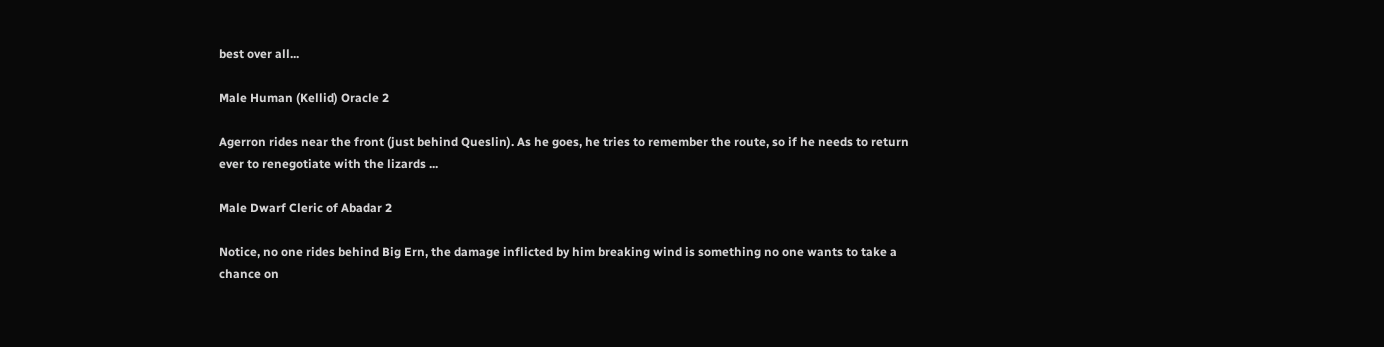best over all...

Male Human (Kellid) Oracle 2

Agerron rides near the front (just behind Queslin). As he goes, he tries to remember the route, so if he needs to return ever to renegotiate with the lizards ...

Male Dwarf Cleric of Abadar 2

Notice, no one rides behind Big Ern, the damage inflicted by him breaking wind is something no one wants to take a chance on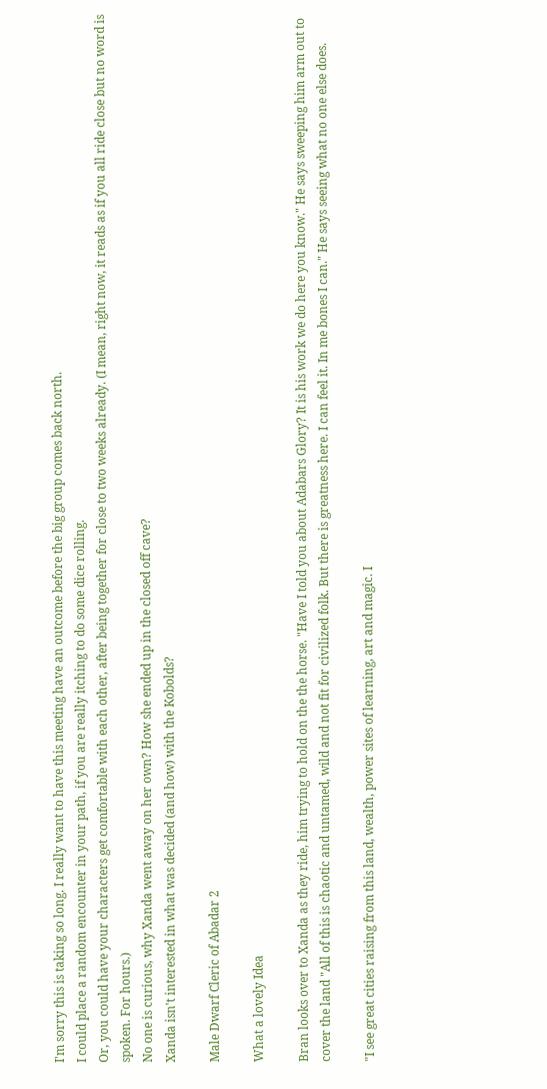I'm sorry this is taking so long. I really want to have this meeting have an outcome before the big group comes back north.
I could place a random encounter in your path, if you are really itching to do some dice rolling.
Or, you could have your characters get comfortable with each other, after being together for close to two weeks already. (I mean, right now, it reads as if you all ride close but no word is spoken. For hours.)
No one is curious, why Xanda went away on her own? How she ended up in the closed off cave?
Xanda isn't interested in what was decided (and how) with the Kobolds?

Male Dwarf Cleric of Abadar 2

What a lovely Idea

Bran looks over to Xanda as they ride, him trying to hold on the the horse. "Have I told you about Adabars Glory? It is his work we do here you know." He says sweeping him arm out to cover the land "All of this is chaotic and untamed, wild and not fit for civilized folk. But there is greatness here. I can feel it. In me bones I can." He says seeing what no one else does.

"I see great cities raising from this land, wealth, power sites of learning, art and magic. I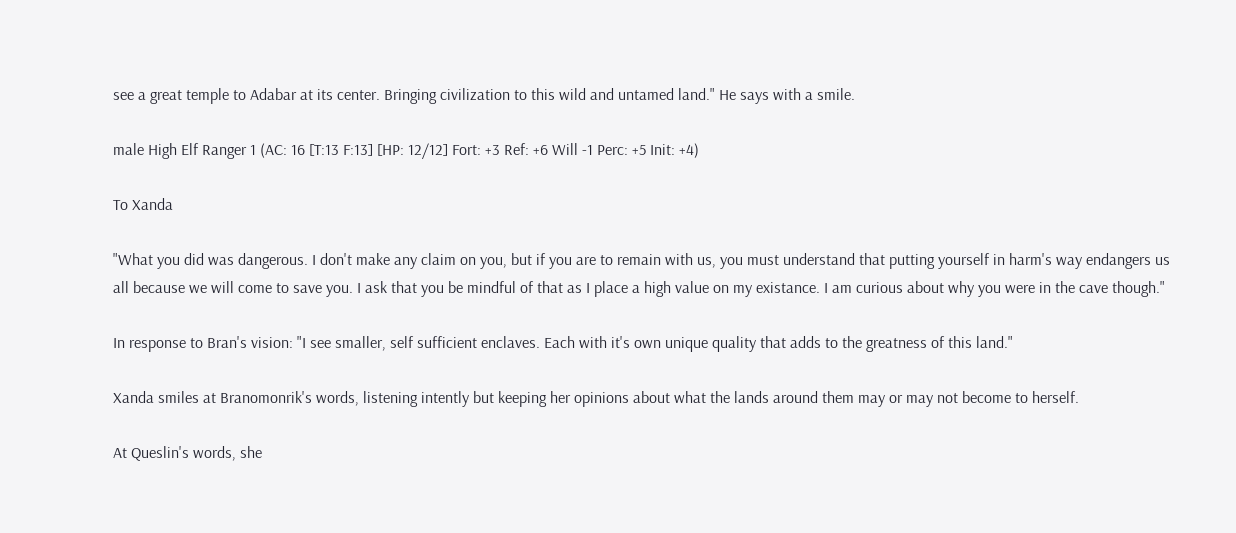see a great temple to Adabar at its center. Bringing civilization to this wild and untamed land." He says with a smile.

male High Elf Ranger 1 (AC: 16 [T:13 F:13] [HP: 12/12] Fort: +3 Ref: +6 Will -1 Perc: +5 Init: +4)

To Xanda

"What you did was dangerous. I don't make any claim on you, but if you are to remain with us, you must understand that putting yourself in harm's way endangers us all because we will come to save you. I ask that you be mindful of that as I place a high value on my existance. I am curious about why you were in the cave though."

In response to Bran's vision: "I see smaller, self sufficient enclaves. Each with it's own unique quality that adds to the greatness of this land."

Xanda smiles at Branomonrik's words, listening intently but keeping her opinions about what the lands around them may or may not become to herself.

At Queslin's words, she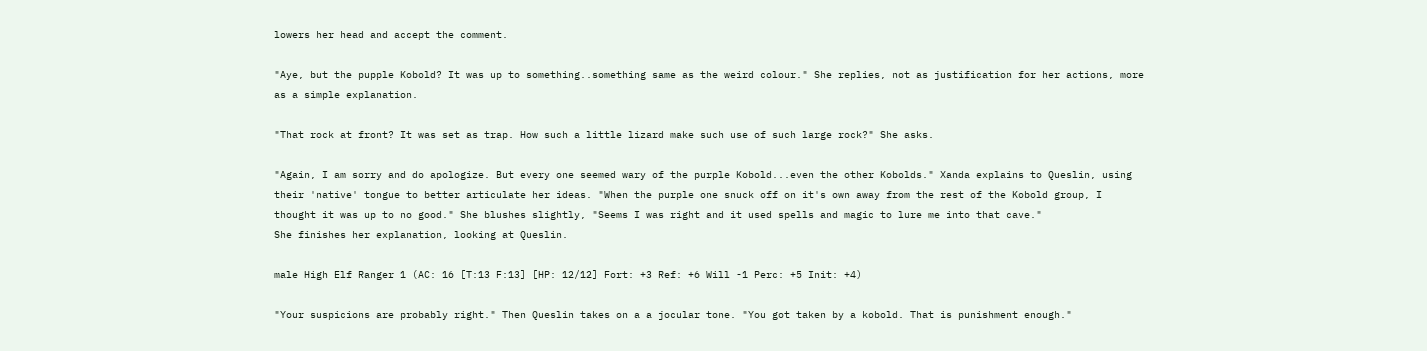lowers her head and accept the comment.

"Aye, but the pupple Kobold? It was up to something..something same as the weird colour." She replies, not as justification for her actions, more as a simple explanation.

"That rock at front? It was set as trap. How such a little lizard make such use of such large rock?" She asks.

"Again, I am sorry and do apologize. But every one seemed wary of the purple Kobold...even the other Kobolds." Xanda explains to Queslin, using their 'native' tongue to better articulate her ideas. "When the purple one snuck off on it's own away from the rest of the Kobold group, I thought it was up to no good." She blushes slightly, "Seems I was right and it used spells and magic to lure me into that cave."
She finishes her explanation, looking at Queslin.

male High Elf Ranger 1 (AC: 16 [T:13 F:13] [HP: 12/12] Fort: +3 Ref: +6 Will -1 Perc: +5 Init: +4)

"Your suspicions are probably right." Then Queslin takes on a a jocular tone. "You got taken by a kobold. That is punishment enough."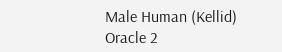Male Human (Kellid) Oracle 2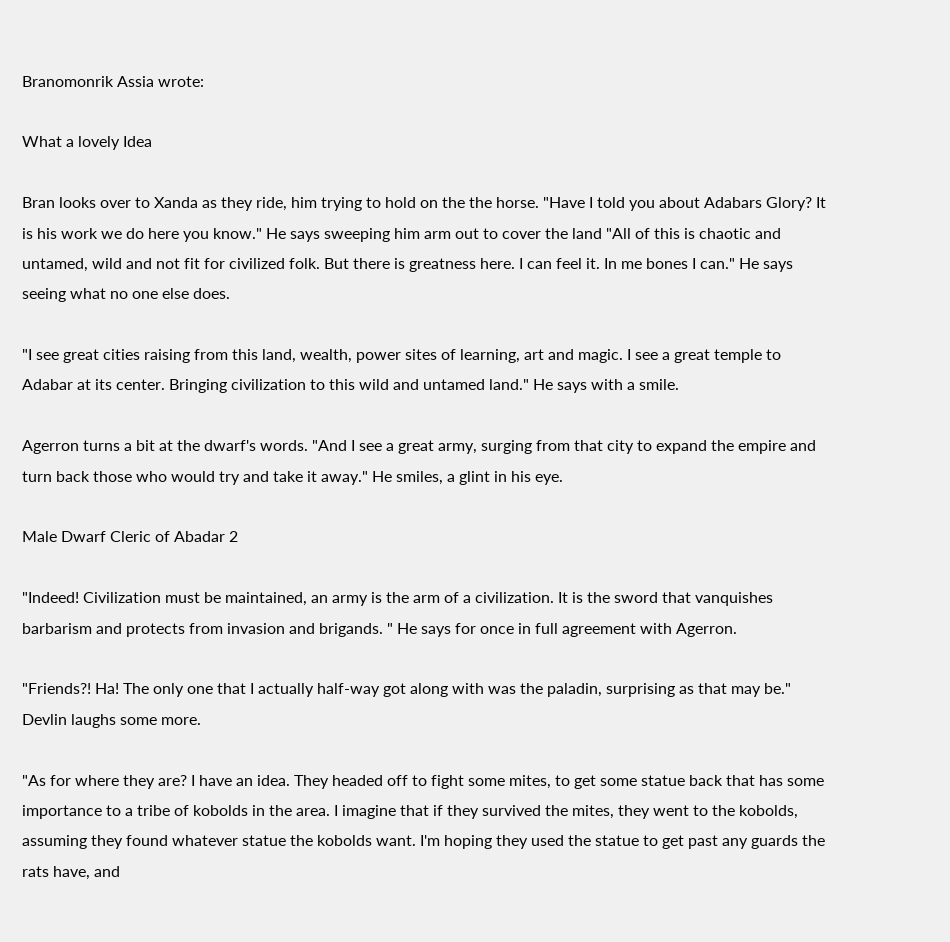Branomonrik Assia wrote:

What a lovely Idea

Bran looks over to Xanda as they ride, him trying to hold on the the horse. "Have I told you about Adabars Glory? It is his work we do here you know." He says sweeping him arm out to cover the land "All of this is chaotic and untamed, wild and not fit for civilized folk. But there is greatness here. I can feel it. In me bones I can." He says seeing what no one else does.

"I see great cities raising from this land, wealth, power sites of learning, art and magic. I see a great temple to Adabar at its center. Bringing civilization to this wild and untamed land." He says with a smile.

Agerron turns a bit at the dwarf's words. "And I see a great army, surging from that city to expand the empire and turn back those who would try and take it away." He smiles, a glint in his eye.

Male Dwarf Cleric of Abadar 2

"Indeed! Civilization must be maintained, an army is the arm of a civilization. It is the sword that vanquishes barbarism and protects from invasion and brigands. " He says for once in full agreement with Agerron.

"Friends?! Ha! The only one that I actually half-way got along with was the paladin, surprising as that may be." Devlin laughs some more.

"As for where they are? I have an idea. They headed off to fight some mites, to get some statue back that has some importance to a tribe of kobolds in the area. I imagine that if they survived the mites, they went to the kobolds, assuming they found whatever statue the kobolds want. I'm hoping they used the statue to get past any guards the rats have, and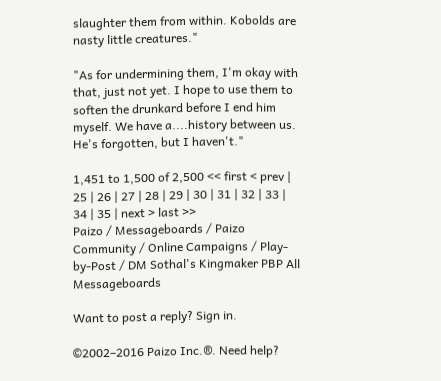slaughter them from within. Kobolds are nasty little creatures."

"As for undermining them, I'm okay with that, just not yet. I hope to use them to soften the drunkard before I end him myself. We have a....history between us. He's forgotten, but I haven't."

1,451 to 1,500 of 2,500 << first < prev | 25 | 26 | 27 | 28 | 29 | 30 | 31 | 32 | 33 | 34 | 35 | next > last >>
Paizo / Messageboards / Paizo Community / Online Campaigns / Play-by-Post / DM Sothal's Kingmaker PBP All Messageboards

Want to post a reply? Sign in.

©2002–2016 Paizo Inc.®. Need help?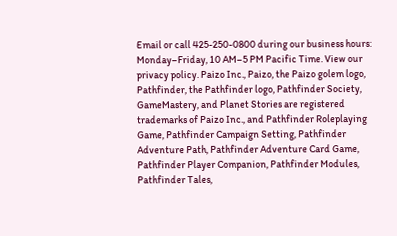Email or call 425-250-0800 during our business hours: Monday–Friday, 10 AM–5 PM Pacific Time. View our privacy policy. Paizo Inc., Paizo, the Paizo golem logo, Pathfinder, the Pathfinder logo, Pathfinder Society, GameMastery, and Planet Stories are registered trademarks of Paizo Inc., and Pathfinder Roleplaying Game, Pathfinder Campaign Setting, Pathfinder Adventure Path, Pathfinder Adventure Card Game, Pathfinder Player Companion, Pathfinder Modules, Pathfinder Tales,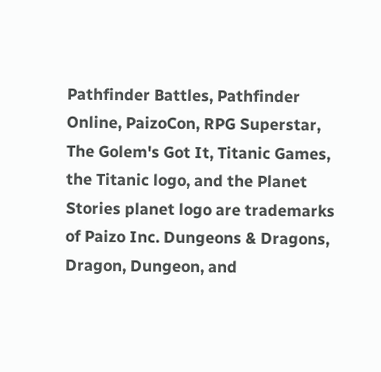Pathfinder Battles, Pathfinder Online, PaizoCon, RPG Superstar, The Golem's Got It, Titanic Games, the Titanic logo, and the Planet Stories planet logo are trademarks of Paizo Inc. Dungeons & Dragons, Dragon, Dungeon, and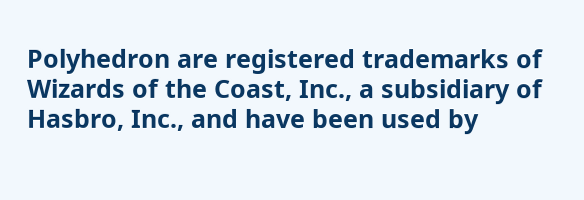Polyhedron are registered trademarks of Wizards of the Coast, Inc., a subsidiary of Hasbro, Inc., and have been used by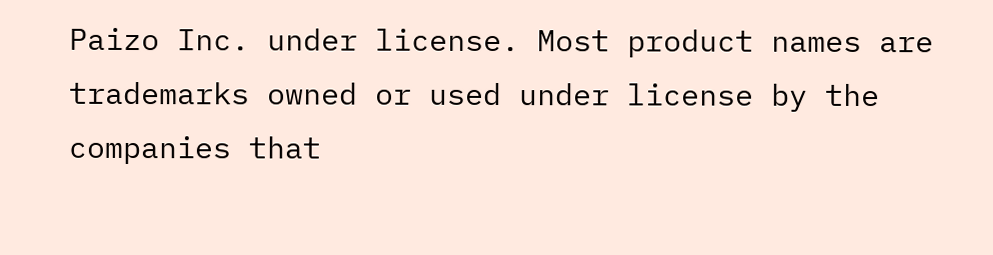Paizo Inc. under license. Most product names are trademarks owned or used under license by the companies that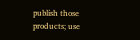publish those products; use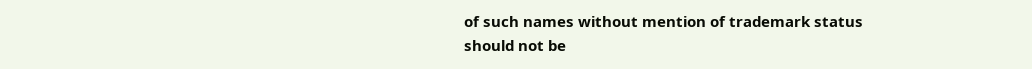of such names without mention of trademark status should not be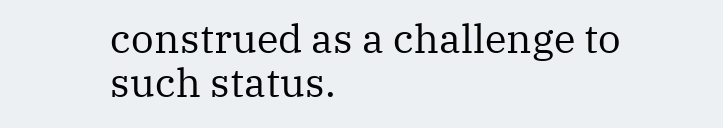construed as a challenge to such status.